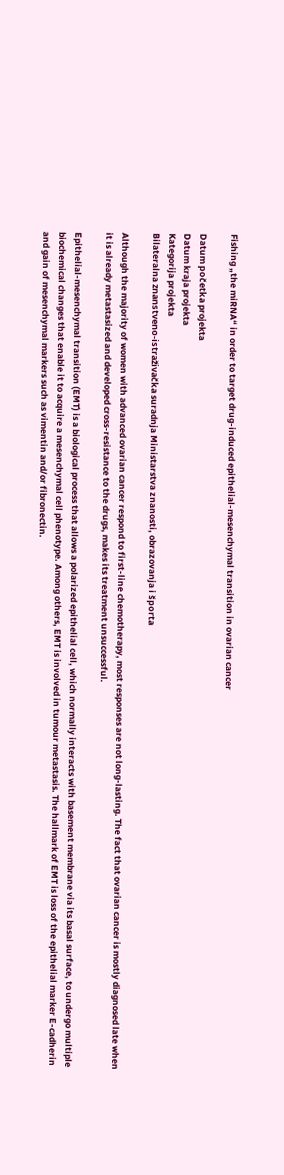Fishing „the miRNA“ in order to target drug-induced epithelial-mesenchymal transition in ovarian cancer

Datum početka projekta
Datum kraja projekta
Kategorija projekta
Bilateralna znanstveno-istraživačka suradnja Ministarstva znanosti, obrazovanja i športa

Although the majority of women with advanced ovarian cancer respond to first-line chemotherapy, most responses are not long-lasting. The fact that ovarian cancer is mostly diagnosed late when it is already metastasized and developed cross-resistance to the drugs, makes its treatment unsuccessful.

Epithelial-mesenchymal transition (EMT) is a biological process that allows a polarized epithelial cell, which normally interacts with basement membrane via its basal surface, to undergo multiple biochemical changes that enable it to acquire a mesenchymal cell phenotype. Among others, EMT is involved in tumour metastasis. The hallmark of EMT is loss of the epithelial marker E-cadherin and gain of mesenchymal markers such as vimentin and/or fibronectin.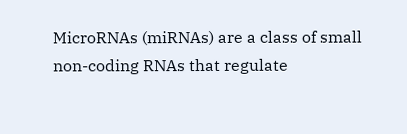MicroRNAs (miRNAs) are a class of small non-coding RNAs that regulate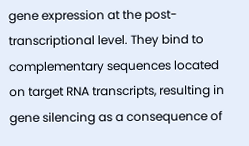gene expression at the post-transcriptional level. They bind to complementary sequences located on target RNA transcripts, resulting in gene silencing as a consequence of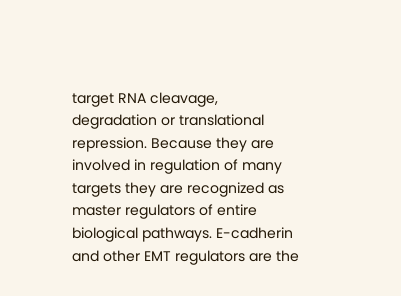target RNA cleavage, degradation or translational repression. Because they are involved in regulation of many targets they are recognized as master regulators of entire biological pathways. E-cadherin and other EMT regulators are the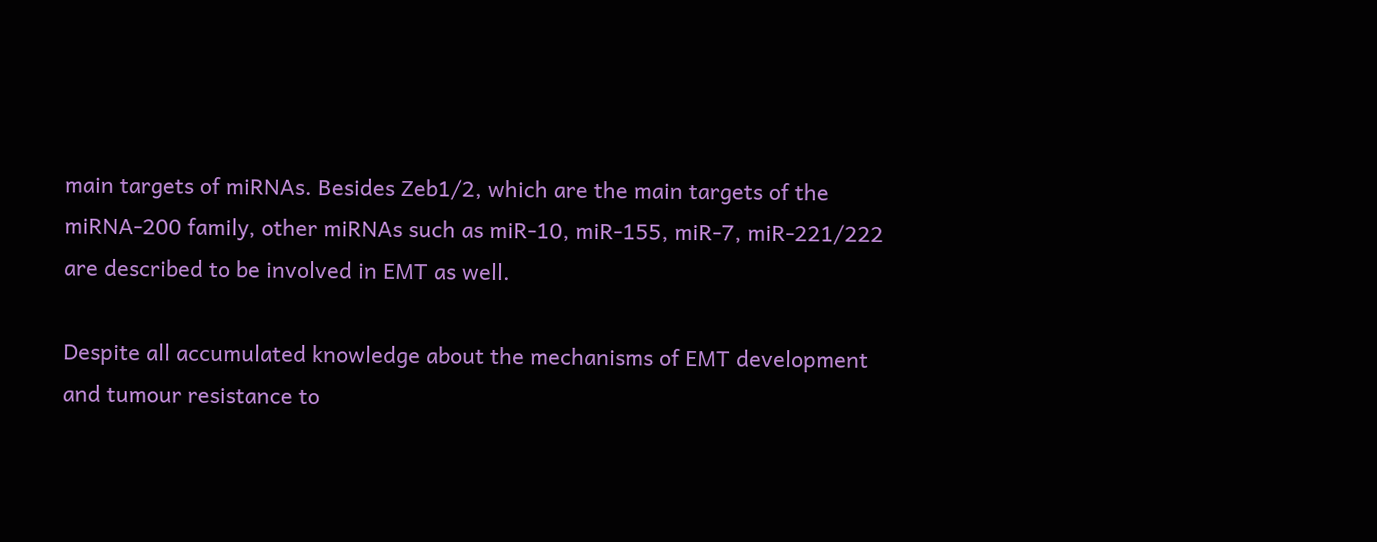main targets of miRNAs. Besides Zeb1/2, which are the main targets of the miRNA-200 family, other miRNAs such as miR-10, miR-155, miR-7, miR-221/222 are described to be involved in EMT as well.

Despite all accumulated knowledge about the mechanisms of EMT development and tumour resistance to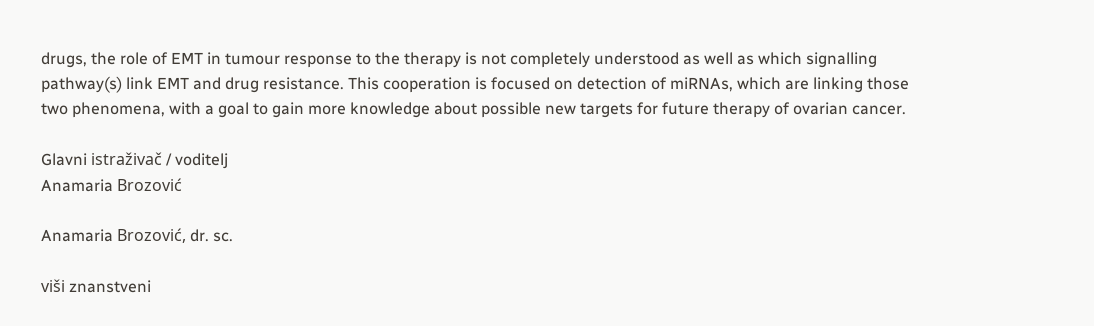drugs, the role of EMT in tumour response to the therapy is not completely understood as well as which signalling pathway(s) link EMT and drug resistance. This cooperation is focused on detection of miRNAs, which are linking those two phenomena, with a goal to gain more knowledge about possible new targets for future therapy of ovarian cancer.

Glavni istraživač / voditelj
Anamaria Brozović

Anamaria Brozović, dr. sc.

viši znanstveni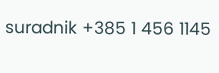suradnik +385 1 456 1145